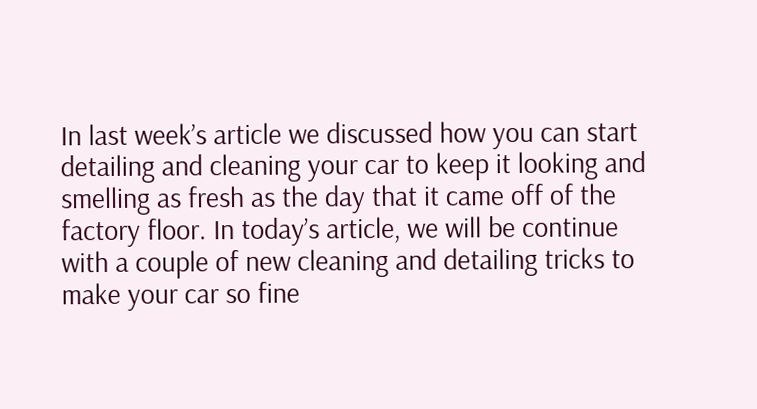In last week’s article we discussed how you can start detailing and cleaning your car to keep it looking and smelling as fresh as the day that it came off of the factory floor. In today’s article, we will be continue with a couple of new cleaning and detailing tricks to make your car so fine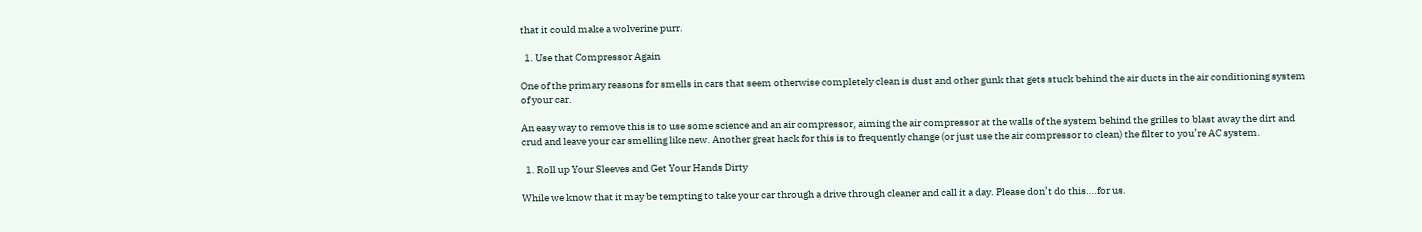that it could make a wolverine purr.

  1. Use that Compressor Again

One of the primary reasons for smells in cars that seem otherwise completely clean is dust and other gunk that gets stuck behind the air ducts in the air conditioning system of your car.

An easy way to remove this is to use some science and an air compressor, aiming the air compressor at the walls of the system behind the grilles to blast away the dirt and crud and leave your car smelling like new. Another great hack for this is to frequently change (or just use the air compressor to clean) the filter to you’re AC system.

  1. Roll up Your Sleeves and Get Your Hands Dirty

While we know that it may be tempting to take your car through a drive through cleaner and call it a day. Please don’t do this….for us.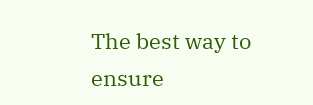The best way to ensure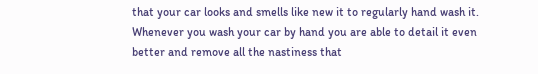that your car looks and smells like new it to regularly hand wash it. Whenever you wash your car by hand you are able to detail it even better and remove all the nastiness that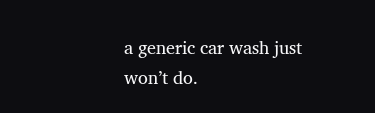a generic car wash just won’t do.